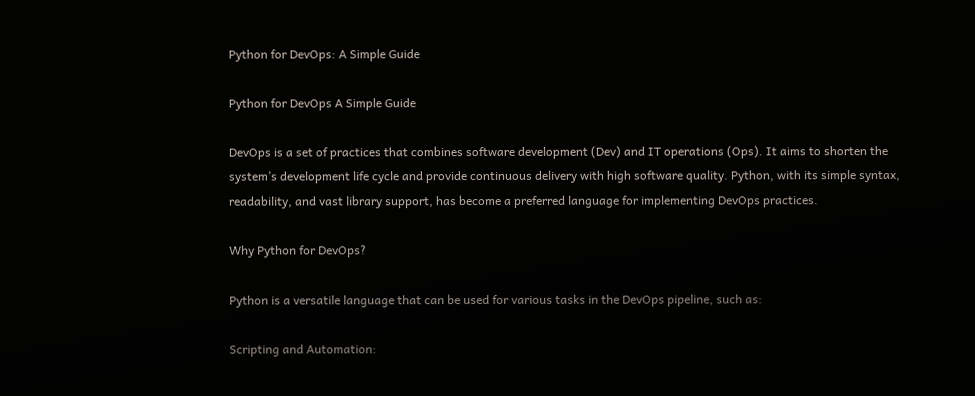Python for DevOps: A Simple Guide

Python for DevOps A Simple Guide

DevOps is a set of practices that combines software development (Dev) and IT operations (Ops). It aims to shorten the system’s development life cycle and provide continuous delivery with high software quality. Python, with its simple syntax, readability, and vast library support, has become a preferred language for implementing DevOps practices.

Why Python for DevOps?

Python is a versatile language that can be used for various tasks in the DevOps pipeline, such as:

Scripting and Automation: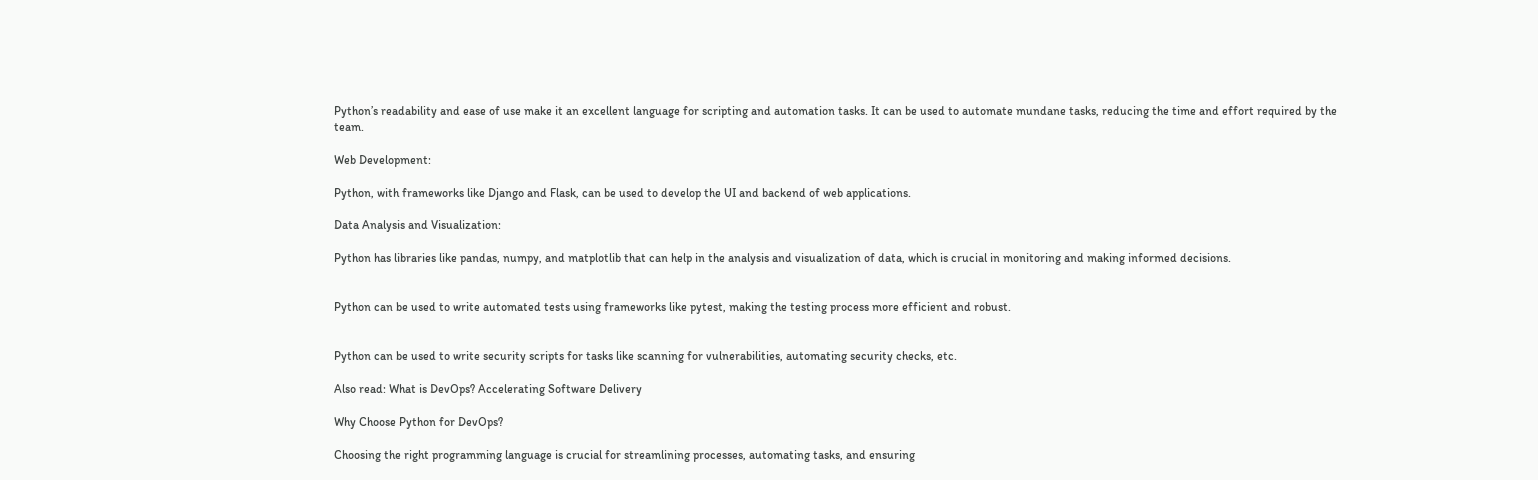Python’s readability and ease of use make it an excellent language for scripting and automation tasks. It can be used to automate mundane tasks, reducing the time and effort required by the team.

Web Development:

Python, with frameworks like Django and Flask, can be used to develop the UI and backend of web applications.

Data Analysis and Visualization:

Python has libraries like pandas, numpy, and matplotlib that can help in the analysis and visualization of data, which is crucial in monitoring and making informed decisions.


Python can be used to write automated tests using frameworks like pytest, making the testing process more efficient and robust.


Python can be used to write security scripts for tasks like scanning for vulnerabilities, automating security checks, etc.

Also read: What is DevOps? Accelerating Software Delivery

Why Choose Python for DevOps?

Choosing the right programming language is crucial for streamlining processes, automating tasks, and ensuring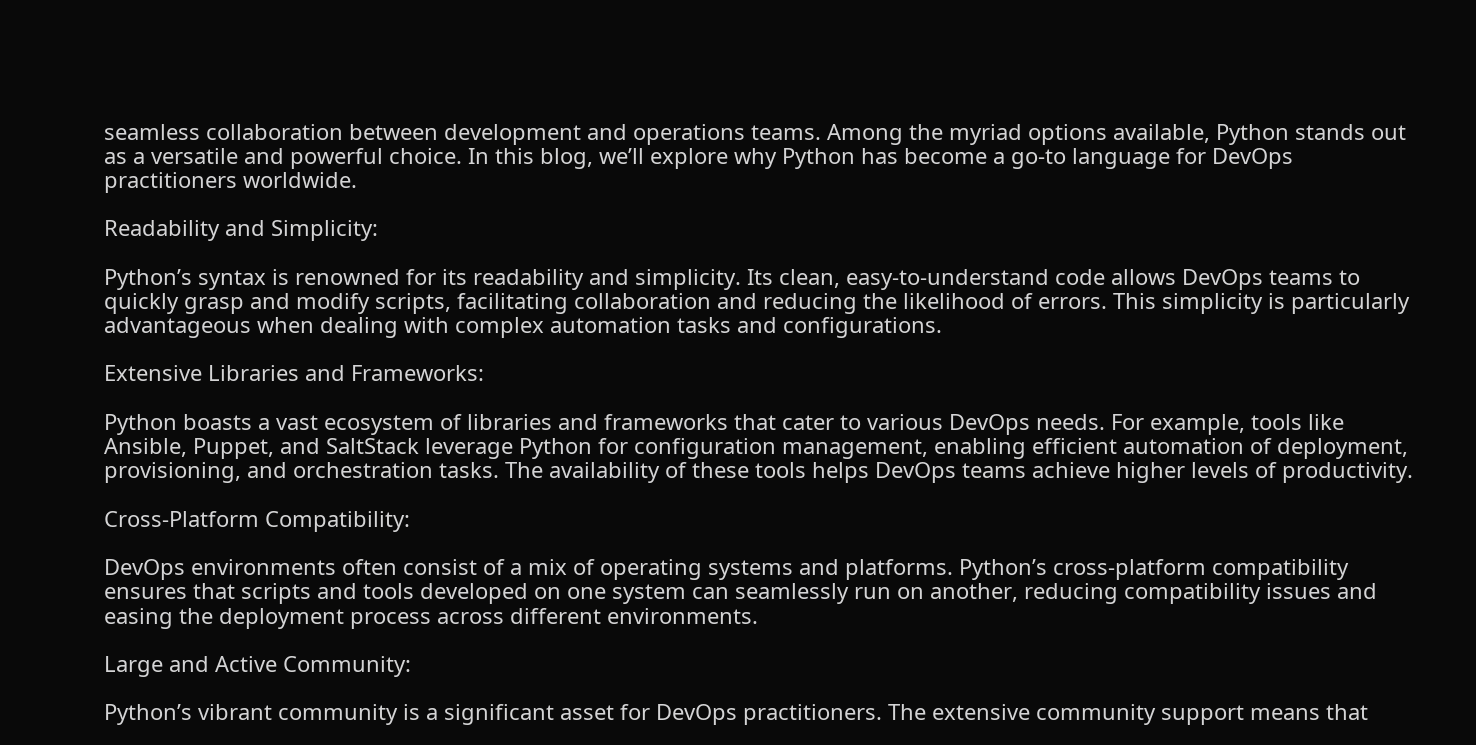seamless collaboration between development and operations teams. Among the myriad options available, Python stands out as a versatile and powerful choice. In this blog, we’ll explore why Python has become a go-to language for DevOps practitioners worldwide.

Readability and Simplicity:

Python’s syntax is renowned for its readability and simplicity. Its clean, easy-to-understand code allows DevOps teams to quickly grasp and modify scripts, facilitating collaboration and reducing the likelihood of errors. This simplicity is particularly advantageous when dealing with complex automation tasks and configurations.

Extensive Libraries and Frameworks:

Python boasts a vast ecosystem of libraries and frameworks that cater to various DevOps needs. For example, tools like Ansible, Puppet, and SaltStack leverage Python for configuration management, enabling efficient automation of deployment, provisioning, and orchestration tasks. The availability of these tools helps DevOps teams achieve higher levels of productivity.

Cross-Platform Compatibility:

DevOps environments often consist of a mix of operating systems and platforms. Python’s cross-platform compatibility ensures that scripts and tools developed on one system can seamlessly run on another, reducing compatibility issues and easing the deployment process across different environments.

Large and Active Community:

Python’s vibrant community is a significant asset for DevOps practitioners. The extensive community support means that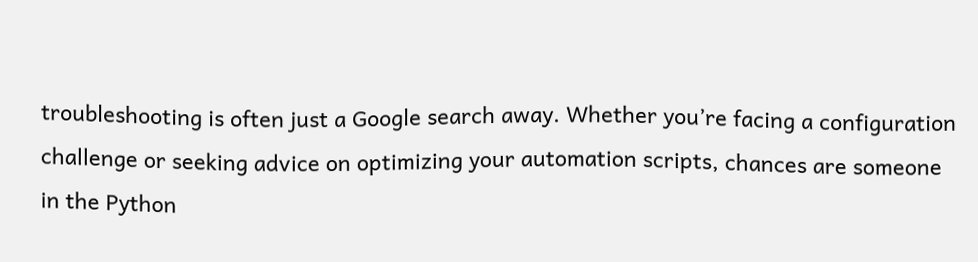troubleshooting is often just a Google search away. Whether you’re facing a configuration challenge or seeking advice on optimizing your automation scripts, chances are someone in the Python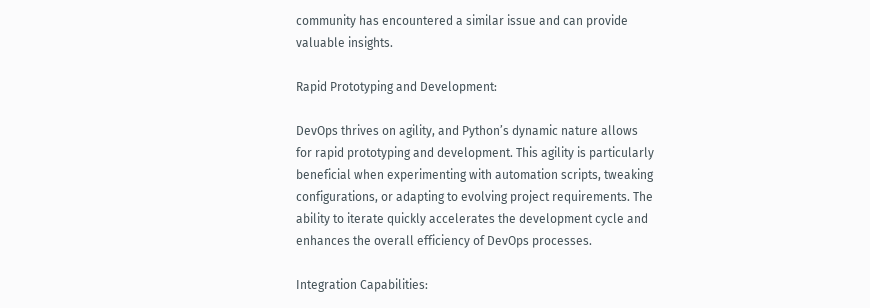community has encountered a similar issue and can provide valuable insights.

Rapid Prototyping and Development:

DevOps thrives on agility, and Python’s dynamic nature allows for rapid prototyping and development. This agility is particularly beneficial when experimenting with automation scripts, tweaking configurations, or adapting to evolving project requirements. The ability to iterate quickly accelerates the development cycle and enhances the overall efficiency of DevOps processes.

Integration Capabilities: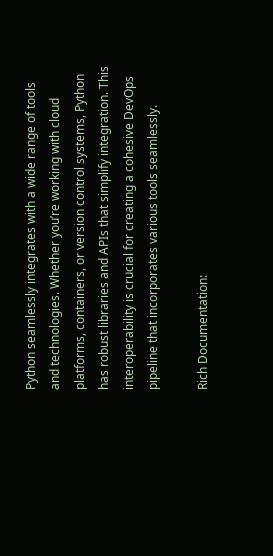Python seamlessly integrates with a wide range of tools and technologies. Whether you’re working with cloud platforms, containers, or version control systems, Python has robust libraries and APIs that simplify integration. This interoperability is crucial for creating a cohesive DevOps pipeline that incorporates various tools seamlessly.

Rich Documentation: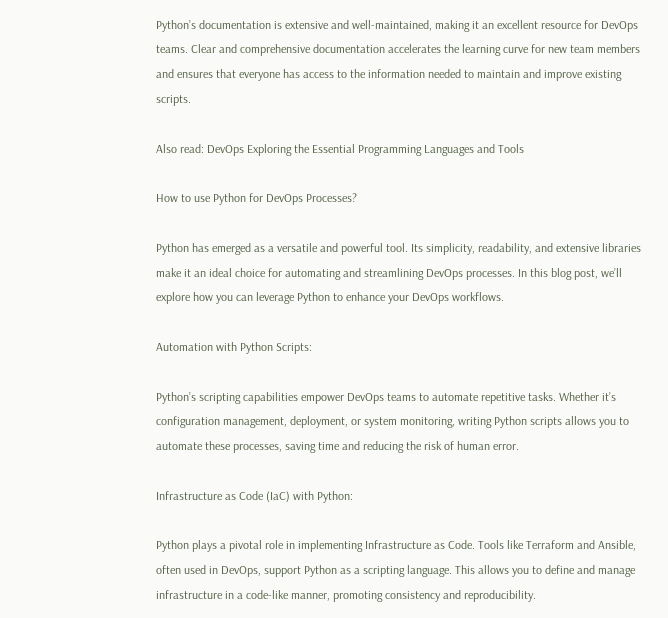Python’s documentation is extensive and well-maintained, making it an excellent resource for DevOps teams. Clear and comprehensive documentation accelerates the learning curve for new team members and ensures that everyone has access to the information needed to maintain and improve existing scripts.

Also read: DevOps Exploring the Essential Programming Languages and Tools

How to use Python for DevOps Processes?

Python has emerged as a versatile and powerful tool. Its simplicity, readability, and extensive libraries make it an ideal choice for automating and streamlining DevOps processes. In this blog post, we’ll explore how you can leverage Python to enhance your DevOps workflows.

Automation with Python Scripts:

Python’s scripting capabilities empower DevOps teams to automate repetitive tasks. Whether it’s configuration management, deployment, or system monitoring, writing Python scripts allows you to automate these processes, saving time and reducing the risk of human error.

Infrastructure as Code (IaC) with Python:

Python plays a pivotal role in implementing Infrastructure as Code. Tools like Terraform and Ansible, often used in DevOps, support Python as a scripting language. This allows you to define and manage infrastructure in a code-like manner, promoting consistency and reproducibility.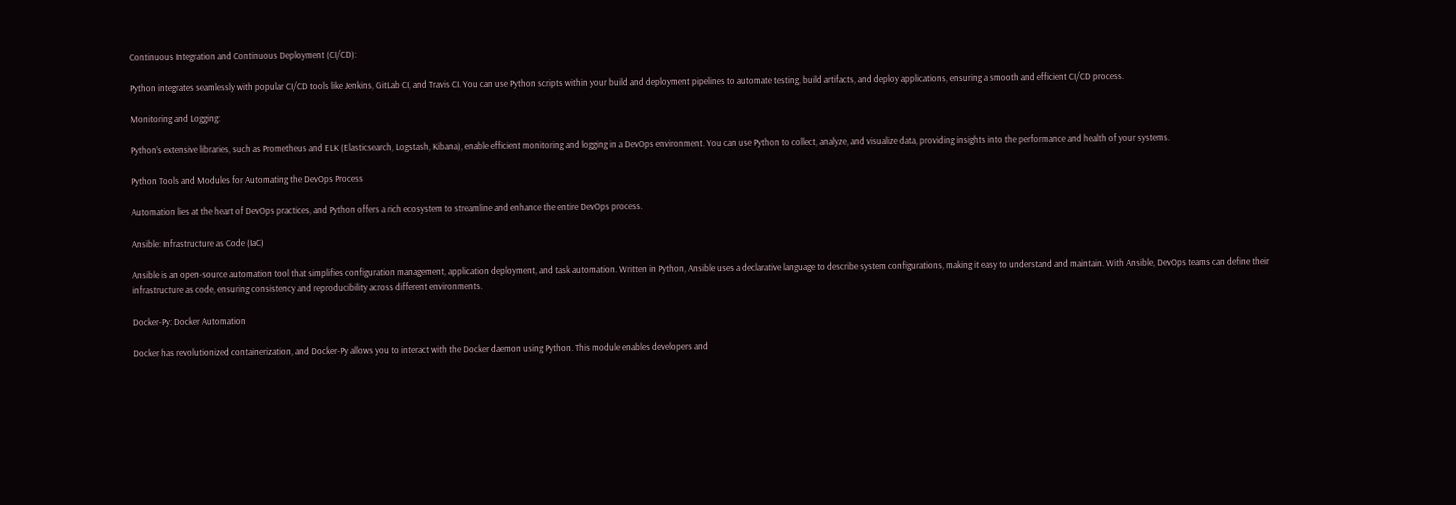Continuous Integration and Continuous Deployment (CI/CD):

Python integrates seamlessly with popular CI/CD tools like Jenkins, GitLab CI, and Travis CI. You can use Python scripts within your build and deployment pipelines to automate testing, build artifacts, and deploy applications, ensuring a smooth and efficient CI/CD process.

Monitoring and Logging:

Python’s extensive libraries, such as Prometheus and ELK (Elasticsearch, Logstash, Kibana), enable efficient monitoring and logging in a DevOps environment. You can use Python to collect, analyze, and visualize data, providing insights into the performance and health of your systems.

Python Tools and Modules for Automating the DevOps Process

Automation lies at the heart of DevOps practices, and Python offers a rich ecosystem to streamline and enhance the entire DevOps process.

Ansible: Infrastructure as Code (IaC)

Ansible is an open-source automation tool that simplifies configuration management, application deployment, and task automation. Written in Python, Ansible uses a declarative language to describe system configurations, making it easy to understand and maintain. With Ansible, DevOps teams can define their infrastructure as code, ensuring consistency and reproducibility across different environments.

Docker-Py: Docker Automation

Docker has revolutionized containerization, and Docker-Py allows you to interact with the Docker daemon using Python. This module enables developers and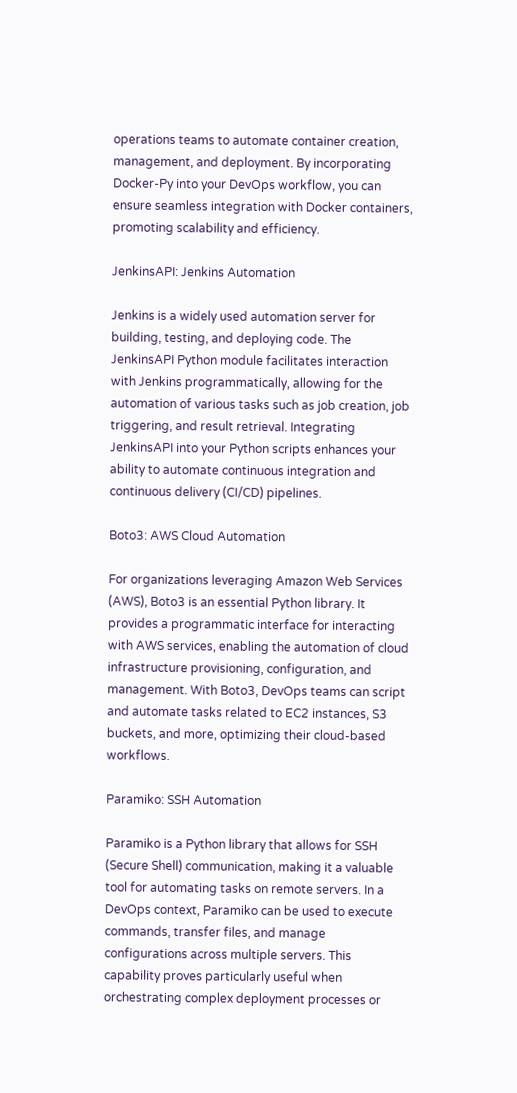operations teams to automate container creation, management, and deployment. By incorporating Docker-Py into your DevOps workflow, you can ensure seamless integration with Docker containers, promoting scalability and efficiency.

JenkinsAPI: Jenkins Automation

Jenkins is a widely used automation server for building, testing, and deploying code. The JenkinsAPI Python module facilitates interaction with Jenkins programmatically, allowing for the automation of various tasks such as job creation, job triggering, and result retrieval. Integrating JenkinsAPI into your Python scripts enhances your ability to automate continuous integration and continuous delivery (CI/CD) pipelines.

Boto3: AWS Cloud Automation

For organizations leveraging Amazon Web Services (AWS), Boto3 is an essential Python library. It provides a programmatic interface for interacting with AWS services, enabling the automation of cloud infrastructure provisioning, configuration, and management. With Boto3, DevOps teams can script and automate tasks related to EC2 instances, S3 buckets, and more, optimizing their cloud-based workflows.

Paramiko: SSH Automation

Paramiko is a Python library that allows for SSH (Secure Shell) communication, making it a valuable tool for automating tasks on remote servers. In a DevOps context, Paramiko can be used to execute commands, transfer files, and manage configurations across multiple servers. This capability proves particularly useful when orchestrating complex deployment processes or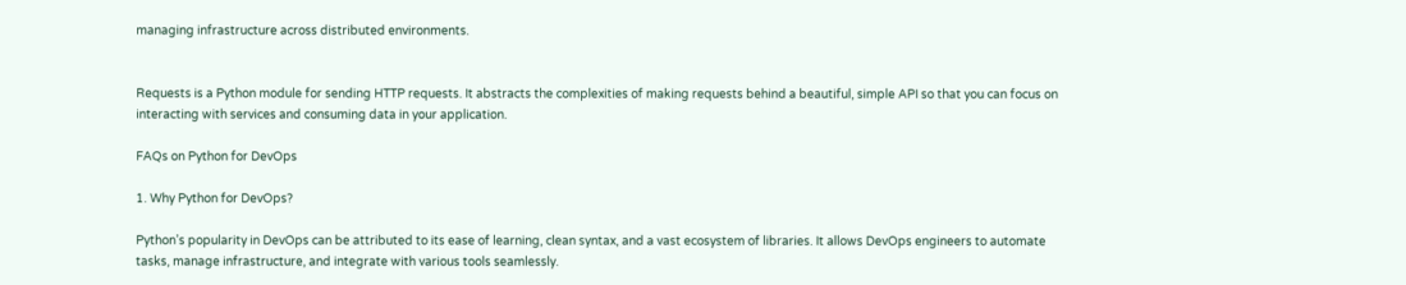managing infrastructure across distributed environments.


Requests is a Python module for sending HTTP requests. It abstracts the complexities of making requests behind a beautiful, simple API so that you can focus on interacting with services and consuming data in your application.

FAQs on Python for DevOps

1. Why Python for DevOps?

Python’s popularity in DevOps can be attributed to its ease of learning, clean syntax, and a vast ecosystem of libraries. It allows DevOps engineers to automate tasks, manage infrastructure, and integrate with various tools seamlessly.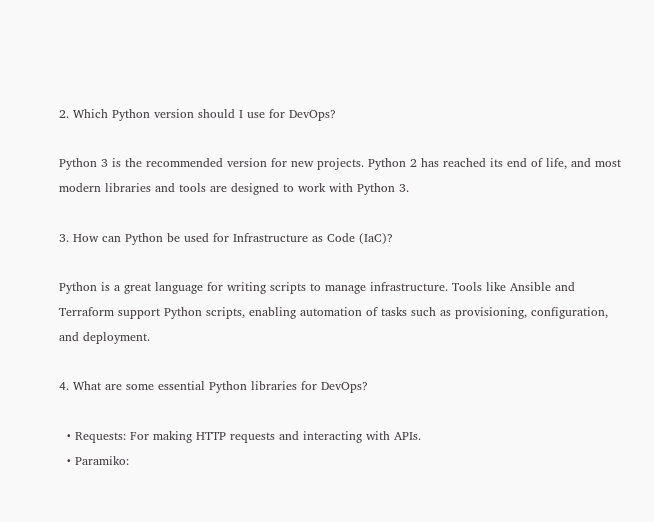2. Which Python version should I use for DevOps?

Python 3 is the recommended version for new projects. Python 2 has reached its end of life, and most modern libraries and tools are designed to work with Python 3.

3. How can Python be used for Infrastructure as Code (IaC)?

Python is a great language for writing scripts to manage infrastructure. Tools like Ansible and Terraform support Python scripts, enabling automation of tasks such as provisioning, configuration, and deployment.

4. What are some essential Python libraries for DevOps?

  • Requests: For making HTTP requests and interacting with APIs.
  • Paramiko: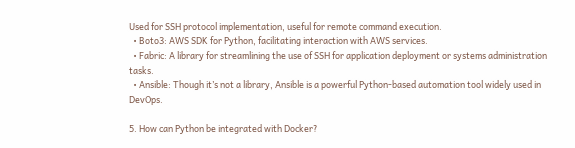Used for SSH protocol implementation, useful for remote command execution.
  • Boto3: AWS SDK for Python, facilitating interaction with AWS services.
  • Fabric: A library for streamlining the use of SSH for application deployment or systems administration tasks.
  • Ansible: Though it’s not a library, Ansible is a powerful Python-based automation tool widely used in DevOps.

5. How can Python be integrated with Docker?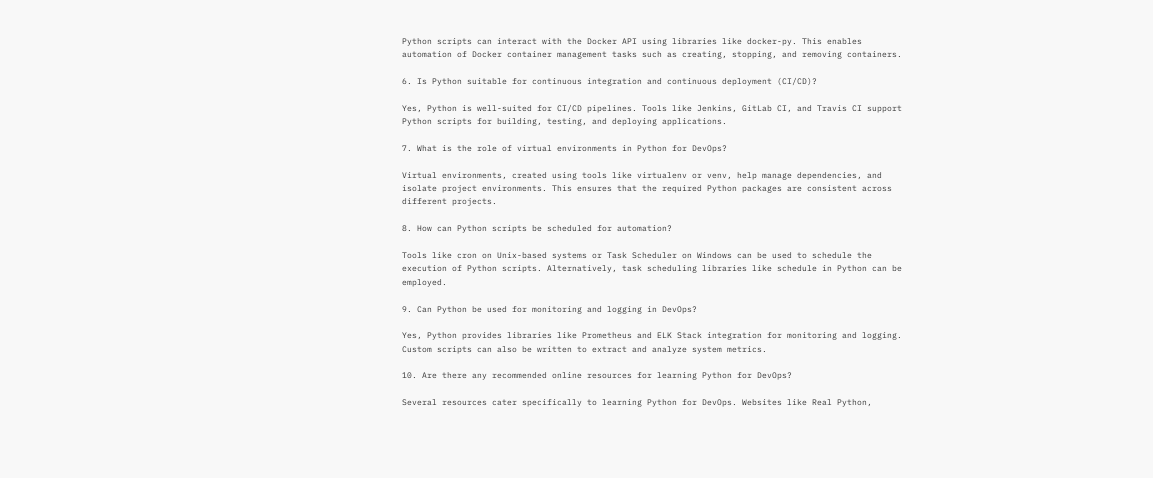Python scripts can interact with the Docker API using libraries like docker-py. This enables automation of Docker container management tasks such as creating, stopping, and removing containers.

6. Is Python suitable for continuous integration and continuous deployment (CI/CD)?

Yes, Python is well-suited for CI/CD pipelines. Tools like Jenkins, GitLab CI, and Travis CI support Python scripts for building, testing, and deploying applications.

7. What is the role of virtual environments in Python for DevOps?

Virtual environments, created using tools like virtualenv or venv, help manage dependencies, and isolate project environments. This ensures that the required Python packages are consistent across different projects.

8. How can Python scripts be scheduled for automation?

Tools like cron on Unix-based systems or Task Scheduler on Windows can be used to schedule the execution of Python scripts. Alternatively, task scheduling libraries like schedule in Python can be employed.

9. Can Python be used for monitoring and logging in DevOps?

Yes, Python provides libraries like Prometheus and ELK Stack integration for monitoring and logging. Custom scripts can also be written to extract and analyze system metrics.

10. Are there any recommended online resources for learning Python for DevOps?

Several resources cater specifically to learning Python for DevOps. Websites like Real Python,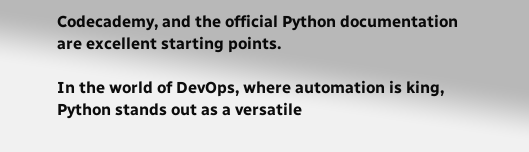Codecademy, and the official Python documentation are excellent starting points.

In the world of DevOps, where automation is king, Python stands out as a versatile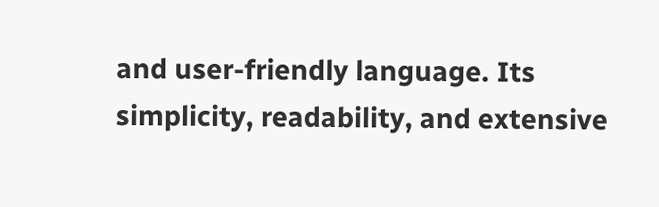and user-friendly language. Its simplicity, readability, and extensive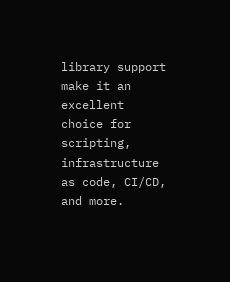library support make it an excellent choice for scripting, infrastructure as code, CI/CD, and more.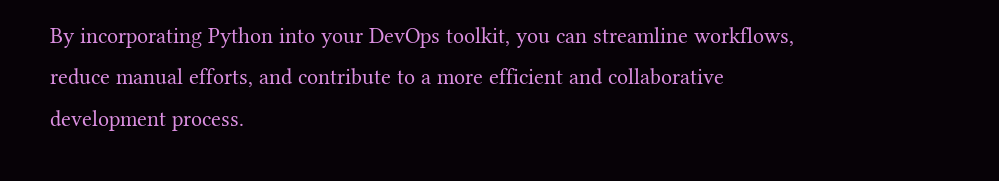By incorporating Python into your DevOps toolkit, you can streamline workflows, reduce manual efforts, and contribute to a more efficient and collaborative development process.